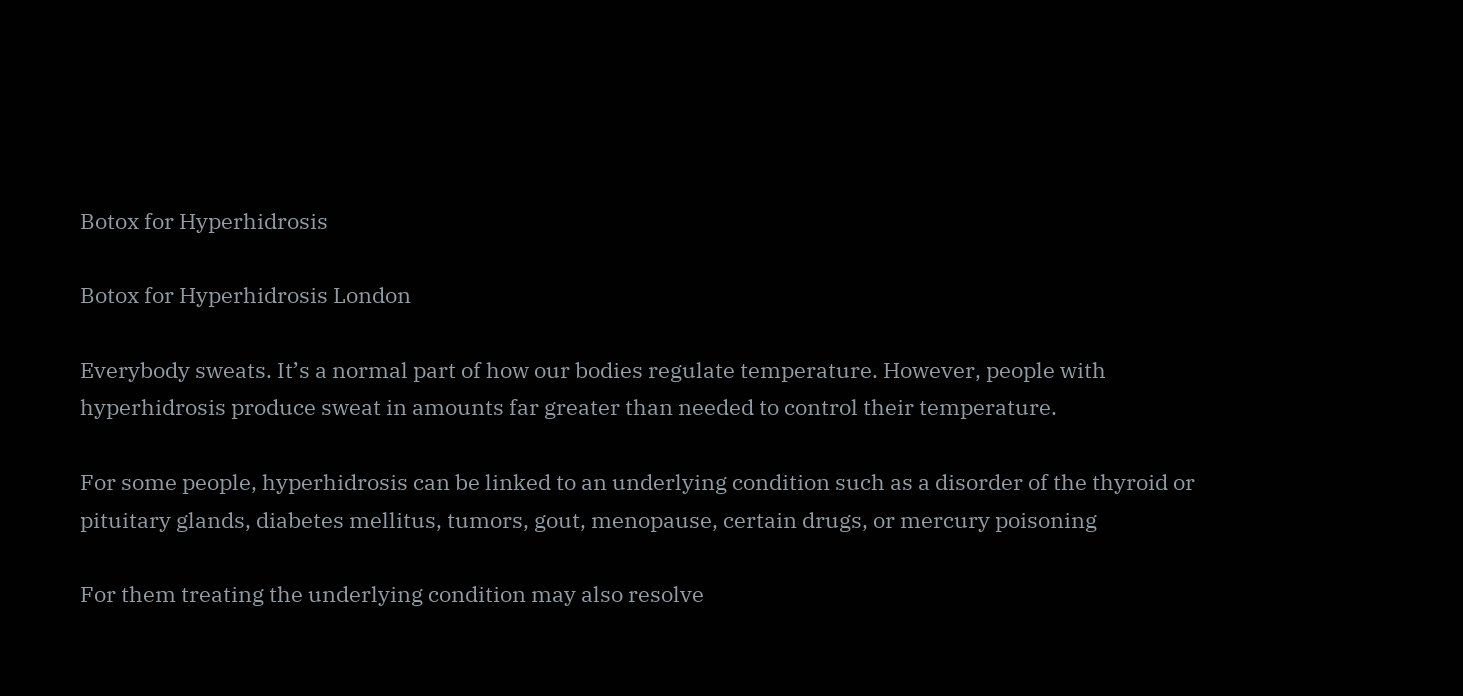Botox for Hyperhidrosis

Botox for Hyperhidrosis London

Everybody sweats. It’s a normal part of how our bodies regulate temperature. However, people with hyperhidrosis produce sweat in amounts far greater than needed to control their temperature.

For some people, hyperhidrosis can be linked to an underlying condition such as a disorder of the thyroid or pituitary glands, diabetes mellitus, tumors, gout, menopause, certain drugs, or mercury poisoning

For them treating the underlying condition may also resolve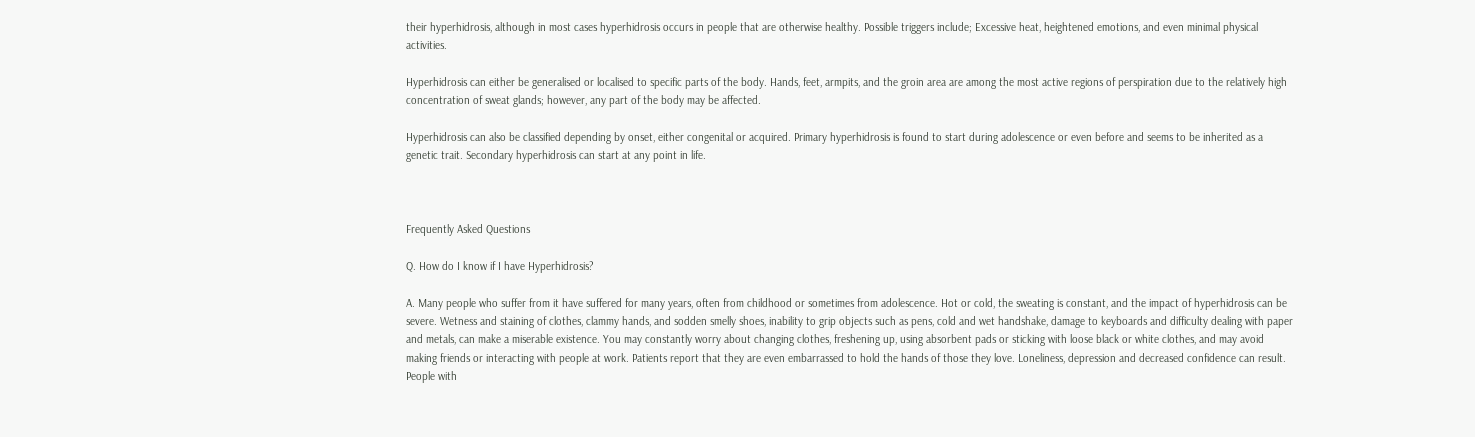their hyperhidrosis, although in most cases hyperhidrosis occurs in people that are otherwise healthy. Possible triggers include; Excessive heat, heightened emotions, and even minimal physical activities.

Hyperhidrosis can either be generalised or localised to specific parts of the body. Hands, feet, armpits, and the groin area are among the most active regions of perspiration due to the relatively high concentration of sweat glands; however, any part of the body may be affected.

Hyperhidrosis can also be classified depending by onset, either congenital or acquired. Primary hyperhidrosis is found to start during adolescence or even before and seems to be inherited as a genetic trait. Secondary hyperhidrosis can start at any point in life.



Frequently Asked Questions

Q. How do I know if I have Hyperhidrosis?

A. Many people who suffer from it have suffered for many years, often from childhood or sometimes from adolescence. Hot or cold, the sweating is constant, and the impact of hyperhidrosis can be severe. Wetness and staining of clothes, clammy hands, and sodden smelly shoes, inability to grip objects such as pens, cold and wet handshake, damage to keyboards and difficulty dealing with paper and metals, can make a miserable existence. You may constantly worry about changing clothes, freshening up, using absorbent pads or sticking with loose black or white clothes, and may avoid making friends or interacting with people at work. Patients report that they are even embarrassed to hold the hands of those they love. Loneliness, depression and decreased confidence can result. People with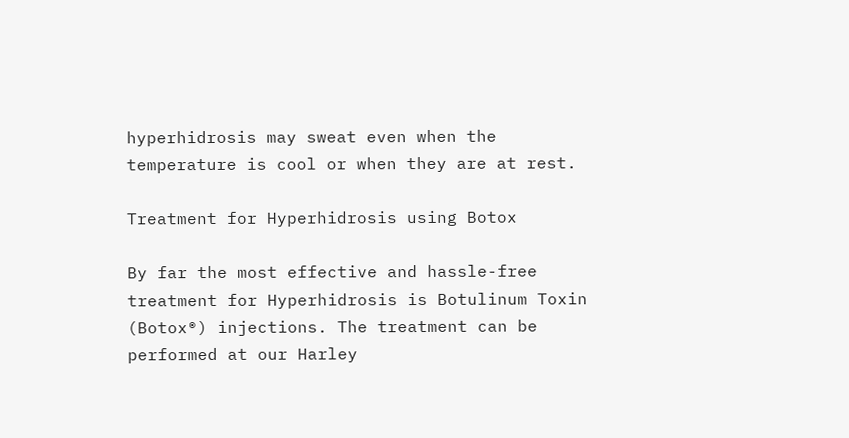hyperhidrosis may sweat even when the temperature is cool or when they are at rest.

Treatment for Hyperhidrosis using Botox

By far the most effective and hassle-free treatment for Hyperhidrosis is Botulinum Toxin (Botox®) injections. The treatment can be performed at our Harley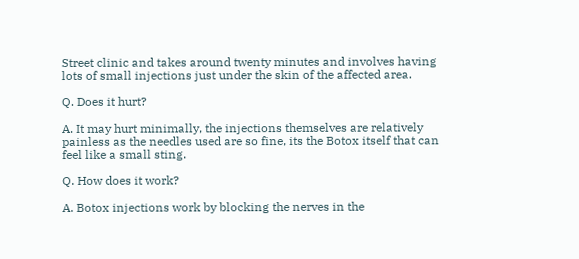Street clinic and takes around twenty minutes and involves having lots of small injections just under the skin of the affected area.

Q. Does it hurt?

A. It may hurt minimally, the injections themselves are relatively painless as the needles used are so fine, its the Botox itself that can feel like a small sting.

Q. How does it work?

A. Botox injections work by blocking the nerves in the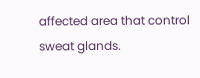affected area that control sweat glands.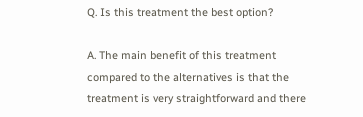Q. Is this treatment the best option?

A. The main benefit of this treatment compared to the alternatives is that the treatment is very straightforward and there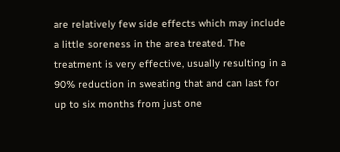are relatively few side effects which may include a little soreness in the area treated. The treatment is very effective, usually resulting in a 90% reduction in sweating that and can last for up to six months from just one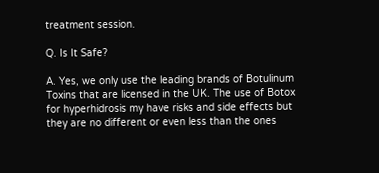treatment session.

Q. Is It Safe?

A. Yes, we only use the leading brands of Botulinum Toxins that are licensed in the UK. The use of Botox for hyperhidrosis my have risks and side effects but they are no different or even less than the ones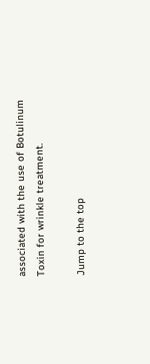associated with the use of Botulinum Toxin for wrinkle treatment.

Jump to the top